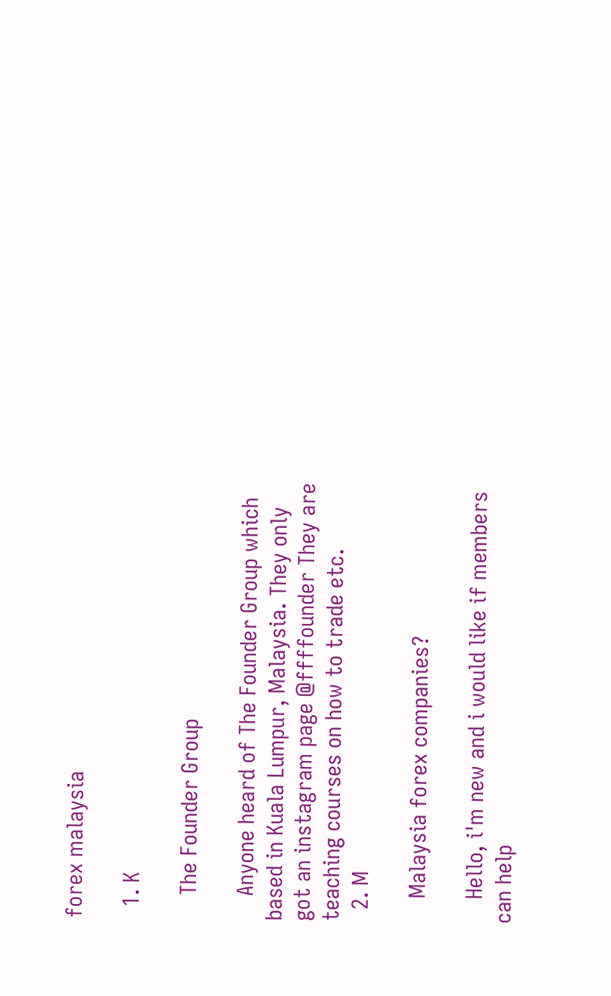forex malaysia

  1. K

    The Founder Group

    Anyone heard of The Founder Group which based in Kuala Lumpur, Malaysia. They only got an instagram page @ffffounder They are teaching courses on how to trade etc.
  2. M

    Malaysia forex companies?

    Hello, i'm new and i would like if members can help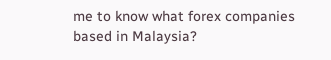me to know what forex companies based in Malaysia?